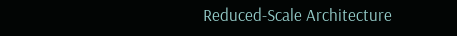Reduced-Scale Architecture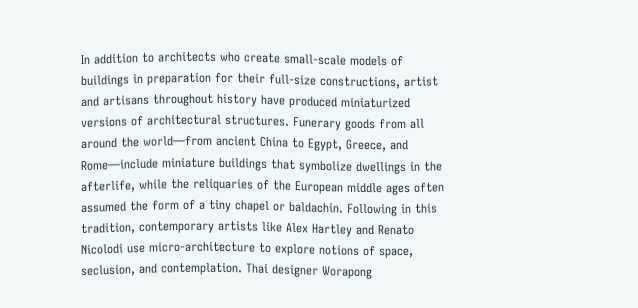In addition to architects who create small-scale models of buildings in preparation for their full-size constructions, artist and artisans throughout history have produced miniaturized versions of architectural structures. Funerary goods from all around the world—from ancient China to Egypt, Greece, and Rome—include miniature buildings that symbolize dwellings in the afterlife, while the reliquaries of the European middle ages often assumed the form of a tiny chapel or baldachin. Following in this tradition, contemporary artists like Alex Hartley and Renato Nicolodi use micro-architecture to explore notions of space, seclusion, and contemplation. Thai designer Worapong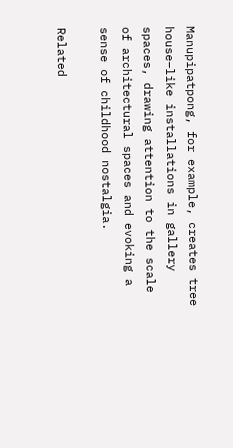Manupipatpong, for example, creates tree house–like installations in gallery spaces, drawing attention to the scale of architectural spaces and evoking a sense of childhood nostalgia.

Related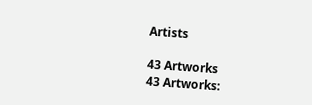Artists

43 Artworks
43 Artworks: